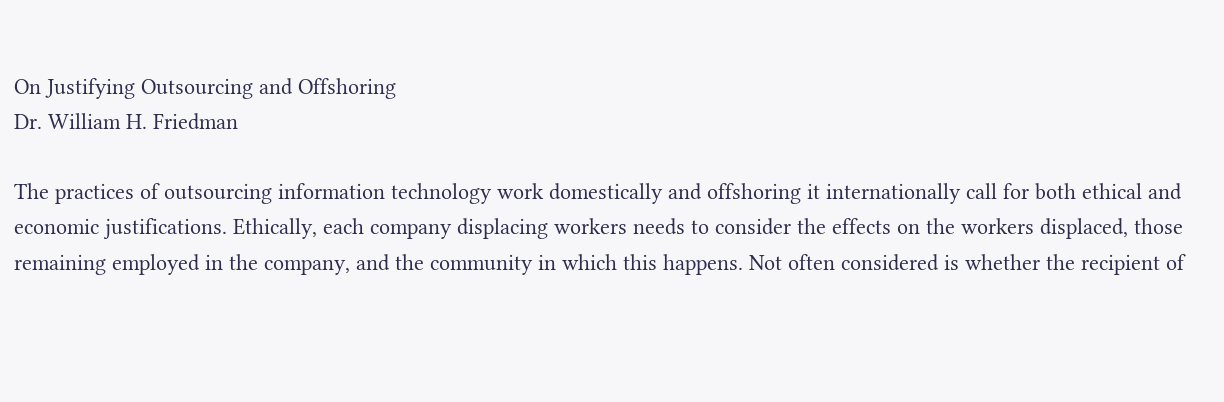On Justifying Outsourcing and Offshoring
Dr. William H. Friedman

The practices of outsourcing information technology work domestically and offshoring it internationally call for both ethical and economic justifications. Ethically, each company displacing workers needs to consider the effects on the workers displaced, those remaining employed in the company, and the community in which this happens. Not often considered is whether the recipient of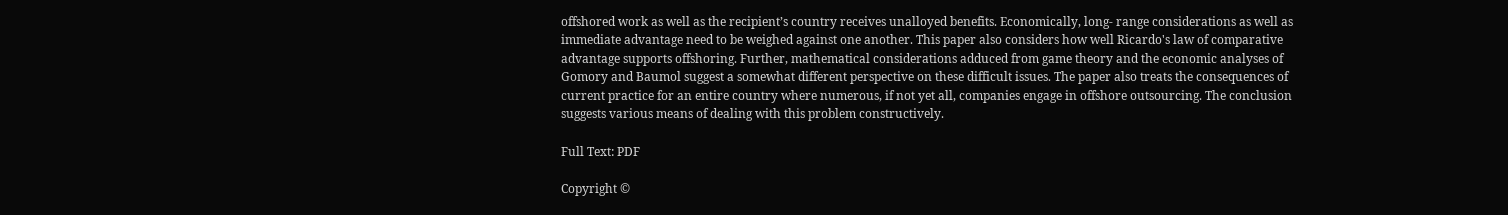offshored work as well as the recipient’s country receives unalloyed benefits. Economically, long- range considerations as well as immediate advantage need to be weighed against one another. This paper also considers how well Ricardo's law of comparative advantage supports offshoring. Further, mathematical considerations adduced from game theory and the economic analyses of Gomory and Baumol suggest a somewhat different perspective on these difficult issues. The paper also treats the consequences of current practice for an entire country where numerous, if not yet all, companies engage in offshore outsourcing. The conclusion suggests various means of dealing with this problem constructively.

Full Text: PDF

Copyright ©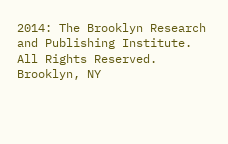2014: The Brooklyn Research and Publishing Institute. All Rights Reserved.
Brooklyn, NY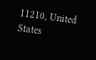11210, United States